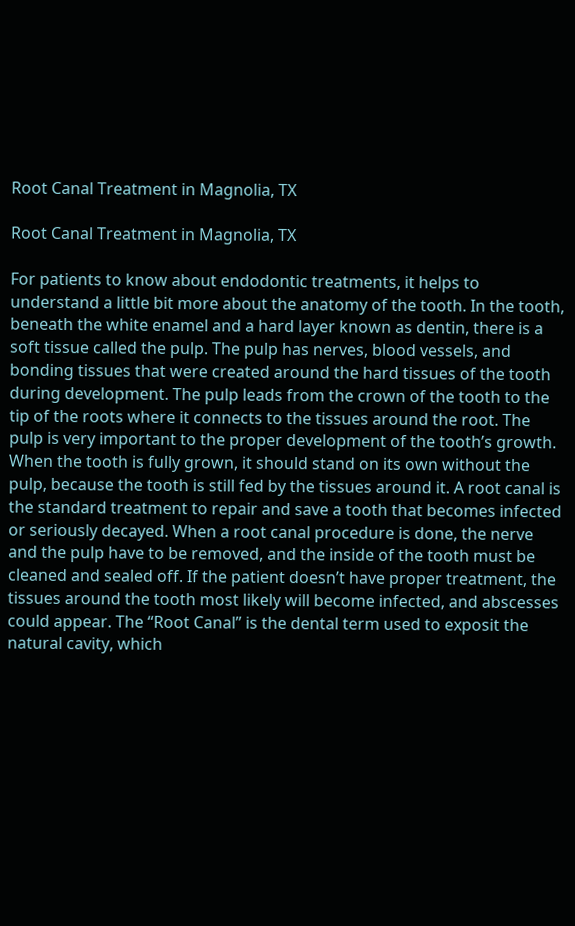Root Canal Treatment in Magnolia, TX

Root Canal Treatment in Magnolia, TX

For patients to know about endodontic treatments, it helps to understand a little bit more about the anatomy of the tooth. In the tooth, beneath the white enamel and a hard layer known as dentin, there is a soft tissue called the pulp. The pulp has nerves, blood vessels, and bonding tissues that were created around the hard tissues of the tooth during development. The pulp leads from the crown of the tooth to the tip of the roots where it connects to the tissues around the root. The pulp is very important to the proper development of the tooth’s growth. When the tooth is fully grown, it should stand on its own without the pulp, because the tooth is still fed by the tissues around it. A root canal is the standard treatment to repair and save a tooth that becomes infected or seriously decayed. When a root canal procedure is done, the nerve and the pulp have to be removed, and the inside of the tooth must be cleaned and sealed off. If the patient doesn’t have proper treatment, the tissues around the tooth most likely will become infected, and abscesses could appear. The “Root Canal” is the dental term used to exposit the natural cavity, which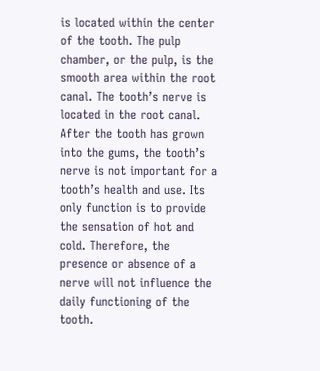is located within the center of the tooth. The pulp chamber, or the pulp, is the smooth area within the root canal. The tooth’s nerve is located in the root canal. After the tooth has grown into the gums, the tooth’s nerve is not important for a tooth’s health and use. Its only function is to provide the sensation of hot and cold. Therefore, the presence or absence of a nerve will not influence the daily functioning of the tooth.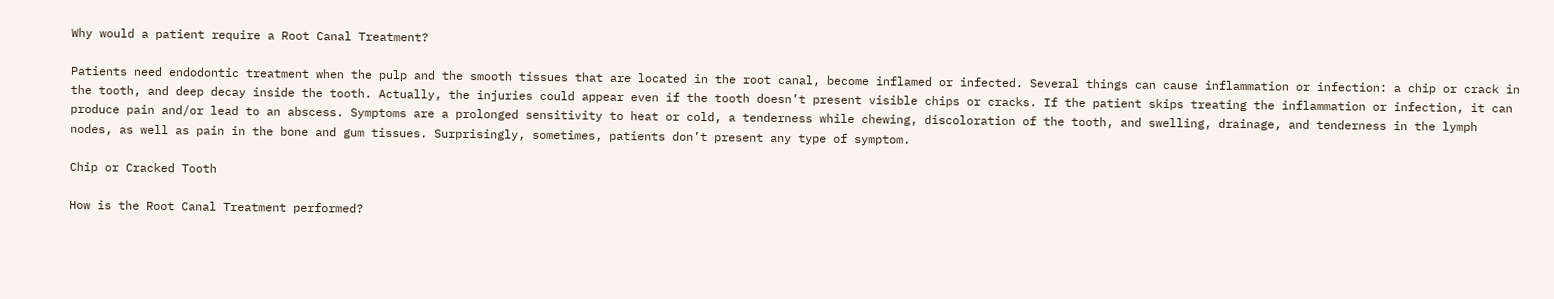Why would a patient require a Root Canal Treatment?

Patients need endodontic treatment when the pulp and the smooth tissues that are located in the root canal, become inflamed or infected. Several things can cause inflammation or infection: a chip or crack in the tooth, and deep decay inside the tooth. Actually, the injuries could appear even if the tooth doesn’t present visible chips or cracks. If the patient skips treating the inflammation or infection, it can produce pain and/or lead to an abscess. Symptoms are a prolonged sensitivity to heat or cold, a tenderness while chewing, discoloration of the tooth, and swelling, drainage, and tenderness in the lymph nodes, as well as pain in the bone and gum tissues. Surprisingly, sometimes, patients don’t present any type of symptom.

Chip or Cracked Tooth

How is the Root Canal Treatment performed?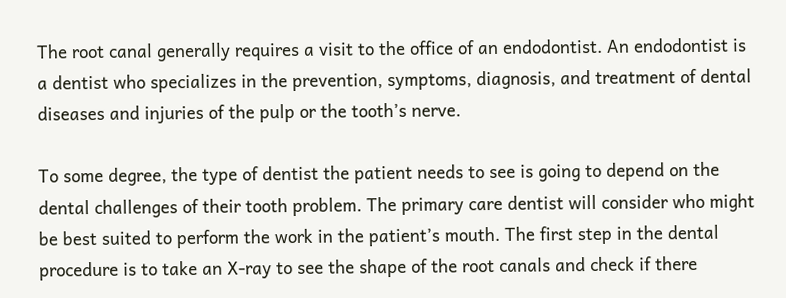The root canal generally requires a visit to the office of an endodontist. An endodontist is a dentist who specializes in the prevention, symptoms, diagnosis, and treatment of dental diseases and injuries of the pulp or the tooth’s nerve.

To some degree, the type of dentist the patient needs to see is going to depend on the dental challenges of their tooth problem. The primary care dentist will consider who might be best suited to perform the work in the patient’s mouth. The first step in the dental procedure is to take an X-ray to see the shape of the root canals and check if there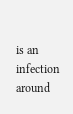is an infection around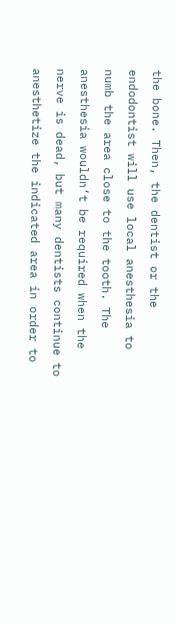the bone. Then, the dentist or the endodontist will use local anesthesia to numb the area close to the tooth. The anesthesia wouldn’t be required when the nerve is dead, but many dentists continue to anesthetize the indicated area in order to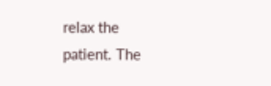relax the patient. The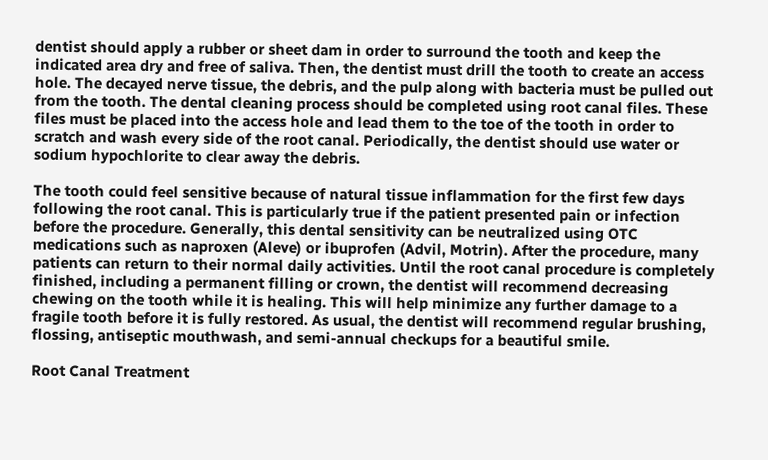dentist should apply a rubber or sheet dam in order to surround the tooth and keep the indicated area dry and free of saliva. Then, the dentist must drill the tooth to create an access hole. The decayed nerve tissue, the debris, and the pulp along with bacteria must be pulled out from the tooth. The dental cleaning process should be completed using root canal files. These files must be placed into the access hole and lead them to the toe of the tooth in order to scratch and wash every side of the root canal. Periodically, the dentist should use water or sodium hypochlorite to clear away the debris.

The tooth could feel sensitive because of natural tissue inflammation for the first few days following the root canal. This is particularly true if the patient presented pain or infection before the procedure. Generally, this dental sensitivity can be neutralized using OTC medications such as naproxen (Aleve) or ibuprofen (Advil, Motrin). After the procedure, many patients can return to their normal daily activities. Until the root canal procedure is completely finished, including a permanent filling or crown, the dentist will recommend decreasing chewing on the tooth while it is healing. This will help minimize any further damage to a fragile tooth before it is fully restored. As usual, the dentist will recommend regular brushing, flossing, antiseptic mouthwash, and semi-annual checkups for a beautiful smile.

Root Canal Treatment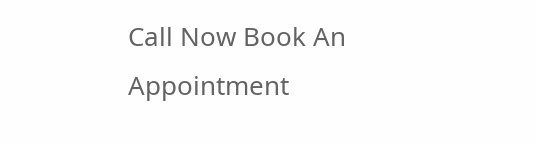Call Now Book An Appointment